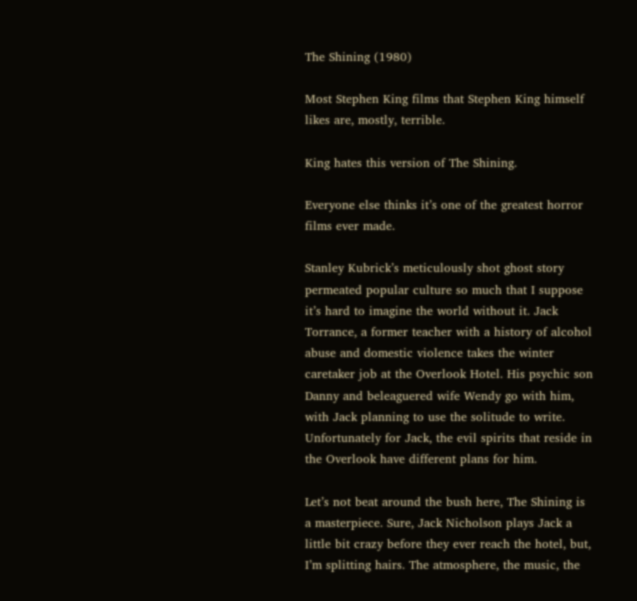The Shining (1980)

Most Stephen King films that Stephen King himself likes are, mostly, terrible.

King hates this version of The Shining.

Everyone else thinks it’s one of the greatest horror films ever made.

Stanley Kubrick’s meticulously shot ghost story permeated popular culture so much that I suppose it’s hard to imagine the world without it. Jack Torrance, a former teacher with a history of alcohol abuse and domestic violence takes the winter caretaker job at the Overlook Hotel. His psychic son Danny and beleaguered wife Wendy go with him, with Jack planning to use the solitude to write. Unfortunately for Jack, the evil spirits that reside in the Overlook have different plans for him.

Let’s not beat around the bush here, The Shining is a masterpiece. Sure, Jack Nicholson plays Jack a little bit crazy before they ever reach the hotel, but, I’m splitting hairs. The atmosphere, the music, the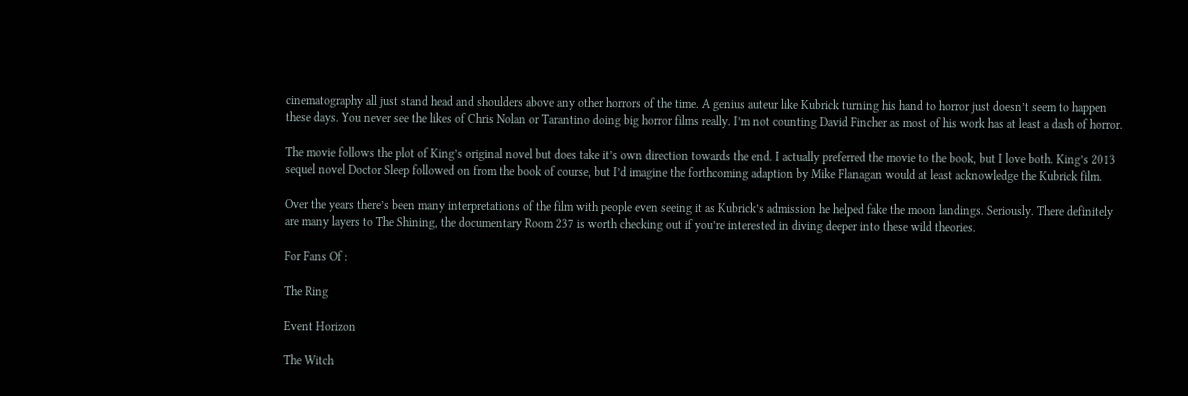cinematography all just stand head and shoulders above any other horrors of the time. A genius auteur like Kubrick turning his hand to horror just doesn’t seem to happen these days. You never see the likes of Chris Nolan or Tarantino doing big horror films really. I’m not counting David Fincher as most of his work has at least a dash of horror.

The movie follows the plot of King’s original novel but does take it’s own direction towards the end. I actually preferred the movie to the book, but I love both. King’s 2013 sequel novel Doctor Sleep followed on from the book of course, but I’d imagine the forthcoming adaption by Mike Flanagan would at least acknowledge the Kubrick film.

Over the years there’s been many interpretations of the film with people even seeing it as Kubrick’s admission he helped fake the moon landings. Seriously. There definitely are many layers to The Shining, the documentary Room 237 is worth checking out if you’re interested in diving deeper into these wild theories.

For Fans Of :

The Ring

Event Horizon

The Witch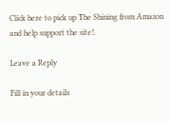Click here to pick up The Shining from Amazon and help support the site!.

Leave a Reply

Fill in your details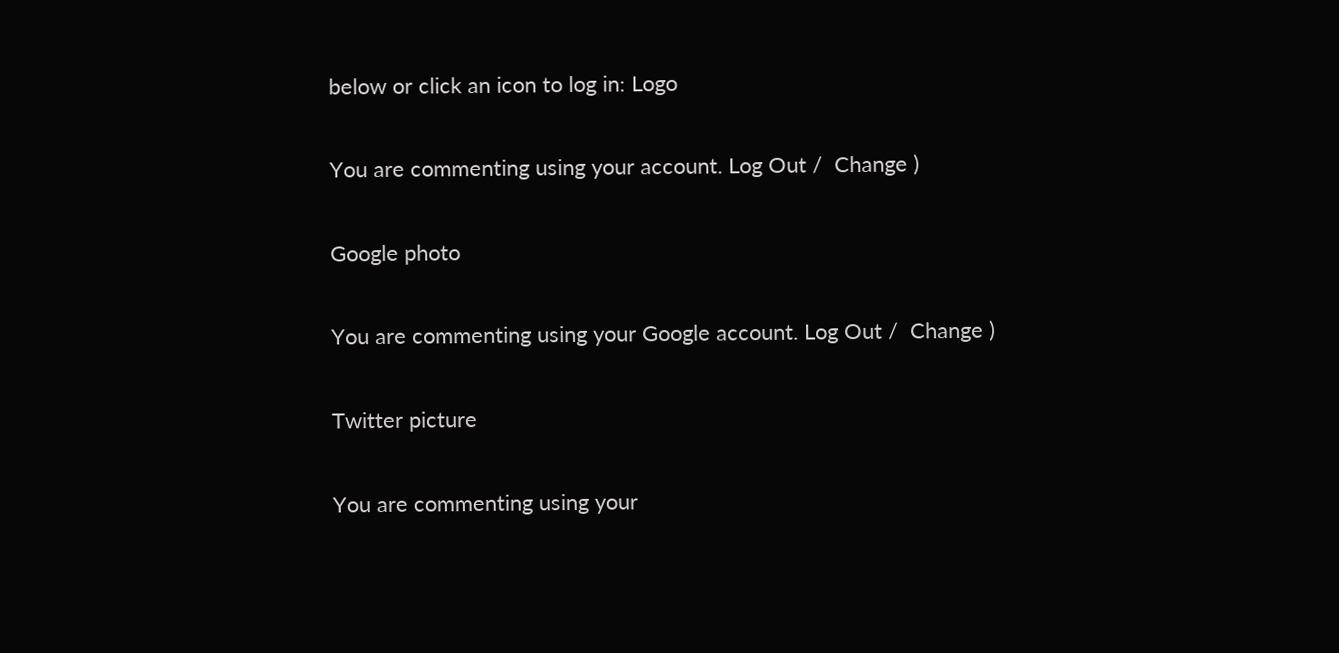below or click an icon to log in: Logo

You are commenting using your account. Log Out /  Change )

Google photo

You are commenting using your Google account. Log Out /  Change )

Twitter picture

You are commenting using your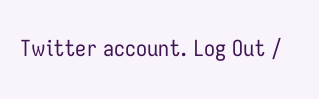Twitter account. Log Out /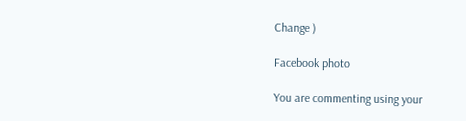Change )

Facebook photo

You are commenting using your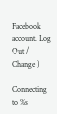Facebook account. Log Out /  Change )

Connecting to %s